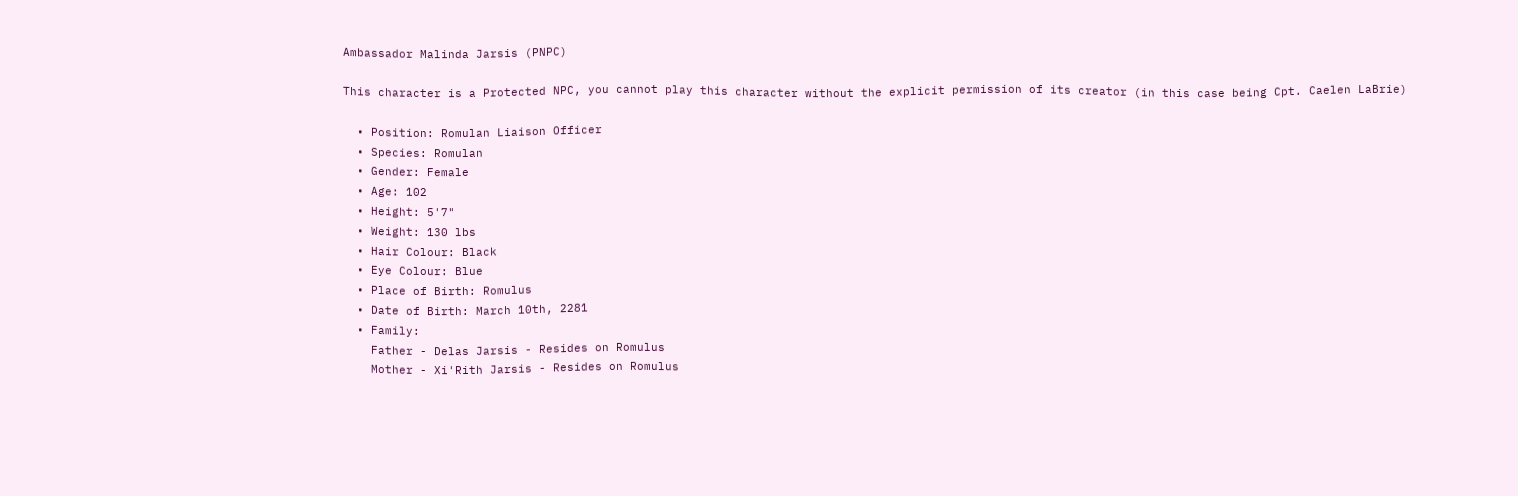Ambassador Malinda Jarsis (PNPC)

This character is a Protected NPC, you cannot play this character without the explicit permission of its creator (in this case being Cpt. Caelen LaBrie)

  • Position: Romulan Liaison Officer
  • Species: Romulan
  • Gender: Female
  • Age: 102
  • Height: 5'7"
  • Weight: 130 lbs
  • Hair Colour: Black
  • Eye Colour: Blue
  • Place of Birth: Romulus
  • Date of Birth: March 10th, 2281
  • Family:
    Father - Delas Jarsis - Resides on Romulus
    Mother - Xi'Rith Jarsis - Resides on Romulus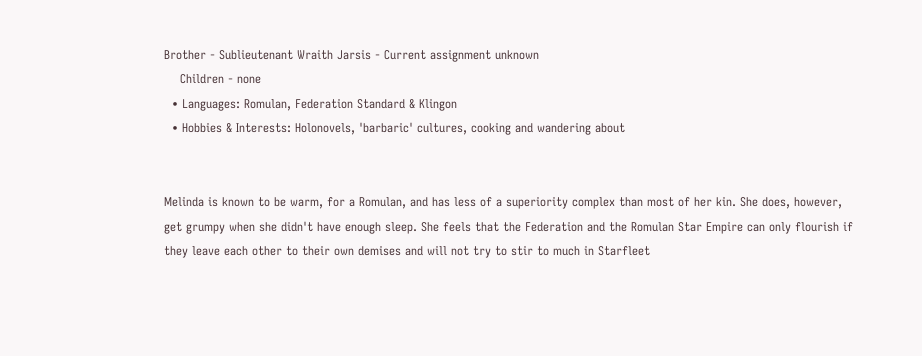Brother - Sublieutenant Wraith Jarsis - Current assignment unknown
    Children - none
  • Languages: Romulan, Federation Standard & Klingon
  • Hobbies & Interests: Holonovels, 'barbaric' cultures, cooking and wandering about


Melinda is known to be warm, for a Romulan, and has less of a superiority complex than most of her kin. She does, however, get grumpy when she didn't have enough sleep. She feels that the Federation and the Romulan Star Empire can only flourish if they leave each other to their own demises and will not try to stir to much in Starfleet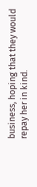business, hoping that they would repay her in kind.